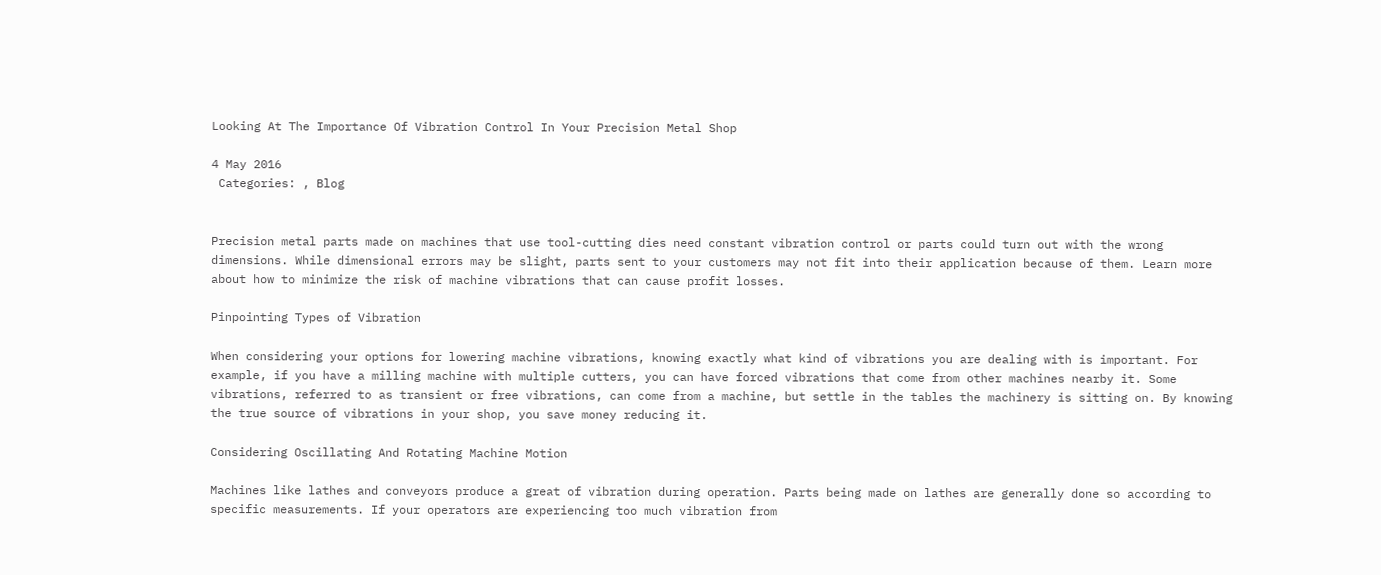Looking At The Importance Of Vibration Control In Your Precision Metal Shop

4 May 2016
 Categories: , Blog


Precision metal parts made on machines that use tool-cutting dies need constant vibration control or parts could turn out with the wrong dimensions. While dimensional errors may be slight, parts sent to your customers may not fit into their application because of them. Learn more about how to minimize the risk of machine vibrations that can cause profit losses.

Pinpointing Types of Vibration

When considering your options for lowering machine vibrations, knowing exactly what kind of vibrations you are dealing with is important. For example, if you have a milling machine with multiple cutters, you can have forced vibrations that come from other machines nearby it. Some vibrations, referred to as transient or free vibrations, can come from a machine, but settle in the tables the machinery is sitting on. By knowing the true source of vibrations in your shop, you save money reducing it.

Considering Oscillating And Rotating Machine Motion

Machines like lathes and conveyors produce a great of vibration during operation. Parts being made on lathes are generally done so according to specific measurements. If your operators are experiencing too much vibration from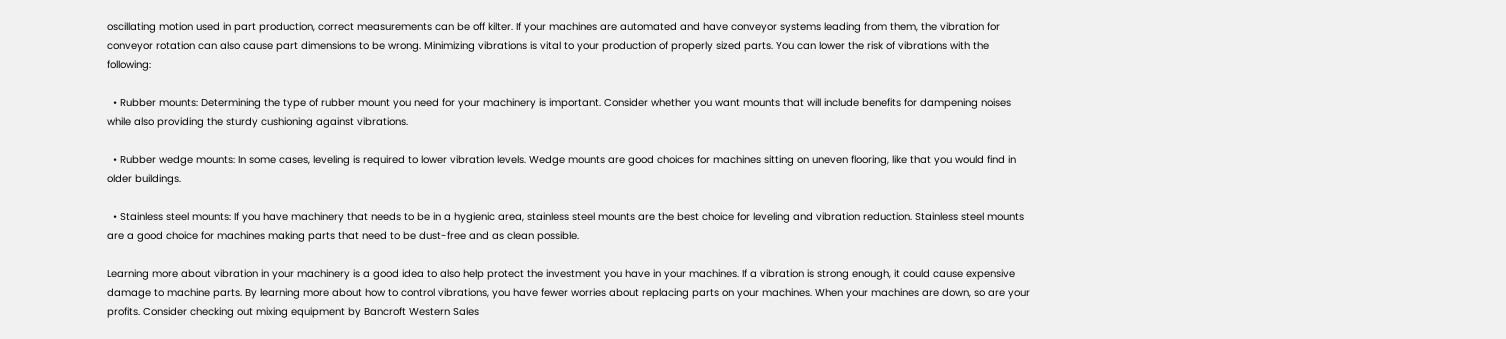oscillating motion used in part production, correct measurements can be off kilter. If your machines are automated and have conveyor systems leading from them, the vibration for conveyor rotation can also cause part dimensions to be wrong. Minimizing vibrations is vital to your production of properly sized parts. You can lower the risk of vibrations with the following:

  • Rubber mounts: Determining the type of rubber mount you need for your machinery is important. Consider whether you want mounts that will include benefits for dampening noises while also providing the sturdy cushioning against vibrations.

  • Rubber wedge mounts: In some cases, leveling is required to lower vibration levels. Wedge mounts are good choices for machines sitting on uneven flooring, like that you would find in older buildings.

  • Stainless steel mounts: If you have machinery that needs to be in a hygienic area, stainless steel mounts are the best choice for leveling and vibration reduction. Stainless steel mounts are a good choice for machines making parts that need to be dust-free and as clean possible.

Learning more about vibration in your machinery is a good idea to also help protect the investment you have in your machines. If a vibration is strong enough, it could cause expensive damage to machine parts. By learning more about how to control vibrations, you have fewer worries about replacing parts on your machines. When your machines are down, so are your profits. Consider checking out mixing equipment by Bancroft Western Sales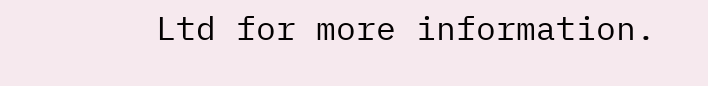Ltd for more information.